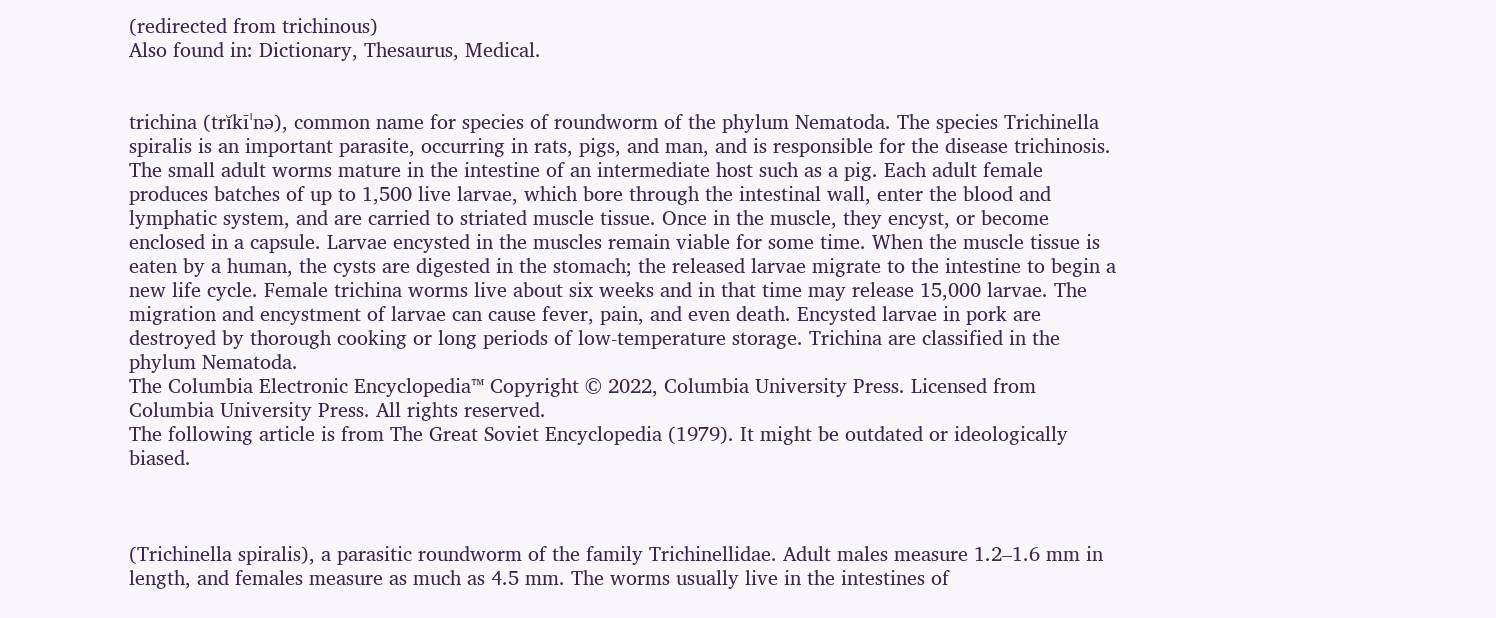(redirected from trichinous)
Also found in: Dictionary, Thesaurus, Medical.


trichina (trĭkīˈnə), common name for species of roundworm of the phylum Nematoda. The species Trichinella spiralis is an important parasite, occurring in rats, pigs, and man, and is responsible for the disease trichinosis. The small adult worms mature in the intestine of an intermediate host such as a pig. Each adult female produces batches of up to 1,500 live larvae, which bore through the intestinal wall, enter the blood and lymphatic system, and are carried to striated muscle tissue. Once in the muscle, they encyst, or become enclosed in a capsule. Larvae encysted in the muscles remain viable for some time. When the muscle tissue is eaten by a human, the cysts are digested in the stomach; the released larvae migrate to the intestine to begin a new life cycle. Female trichina worms live about six weeks and in that time may release 15,000 larvae. The migration and encystment of larvae can cause fever, pain, and even death. Encysted larvae in pork are destroyed by thorough cooking or long periods of low-temperature storage. Trichina are classified in the phylum Nematoda.
The Columbia Electronic Encyclopedia™ Copyright © 2022, Columbia University Press. Licensed from Columbia University Press. All rights reserved.
The following article is from The Great Soviet Encyclopedia (1979). It might be outdated or ideologically biased.



(Trichinella spiralis), a parasitic roundworm of the family Trichinellidae. Adult males measure 1.2–1.6 mm in length, and females measure as much as 4.5 mm. The worms usually live in the intestines of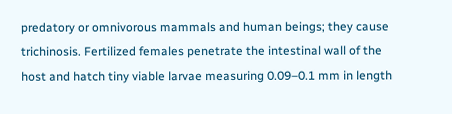predatory or omnivorous mammals and human beings; they cause trichinosis. Fertilized females penetrate the intestinal wall of the host and hatch tiny viable larvae measuring 0.09–0.1 mm in length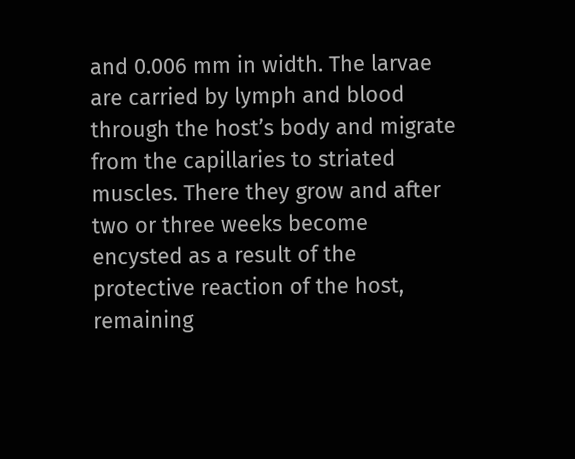and 0.006 mm in width. The larvae are carried by lymph and blood through the host’s body and migrate from the capillaries to striated muscles. There they grow and after two or three weeks become encysted as a result of the protective reaction of the host, remaining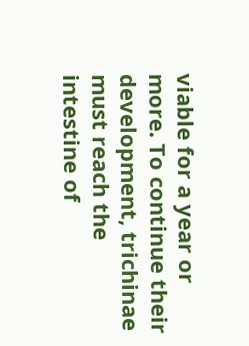viable for a year or more. To continue their development, trichinae must reach the intestine of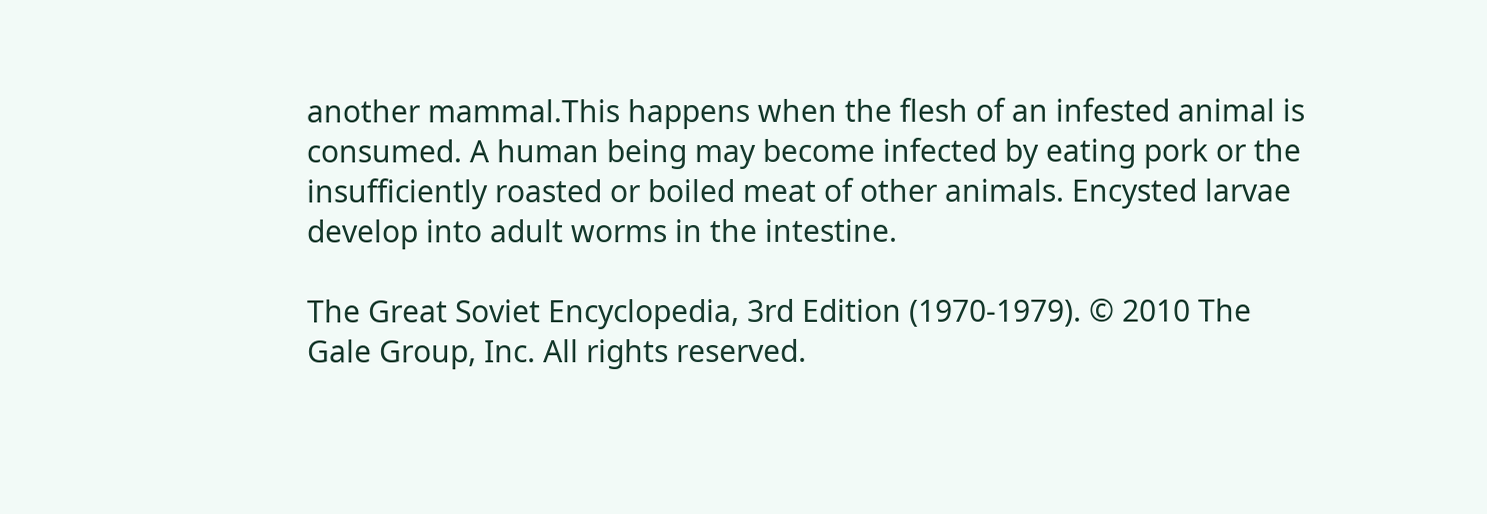another mammal.This happens when the flesh of an infested animal is consumed. A human being may become infected by eating pork or the insufficiently roasted or boiled meat of other animals. Encysted larvae develop into adult worms in the intestine.

The Great Soviet Encyclopedia, 3rd Edition (1970-1979). © 2010 The Gale Group, Inc. All rights reserved.